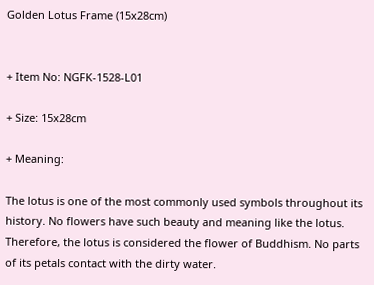Golden Lotus Frame (15x28cm)


+ Item No: NGFK-1528-L01

+ Size: 15x28cm

+ Meaning:

The lotus is one of the most commonly used symbols throughout its  history. No flowers have such beauty and meaning like the lotus. Therefore, the lotus is considered the flower of Buddhism. No parts of its petals contact with the dirty water.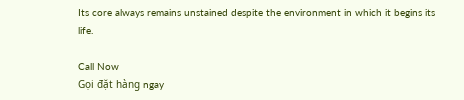Its core always remains unstained despite the environment in which it begins its life.

Call Now
Gọi đặt hàng ngay